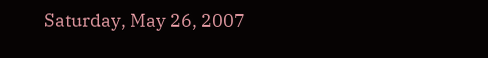Saturday, May 26, 2007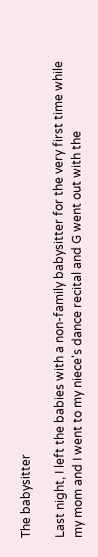The babysitter

Last night, I left the babies with a non-family babysitter for the very first time while my mom and I went to my niece's dance recital and G went out with the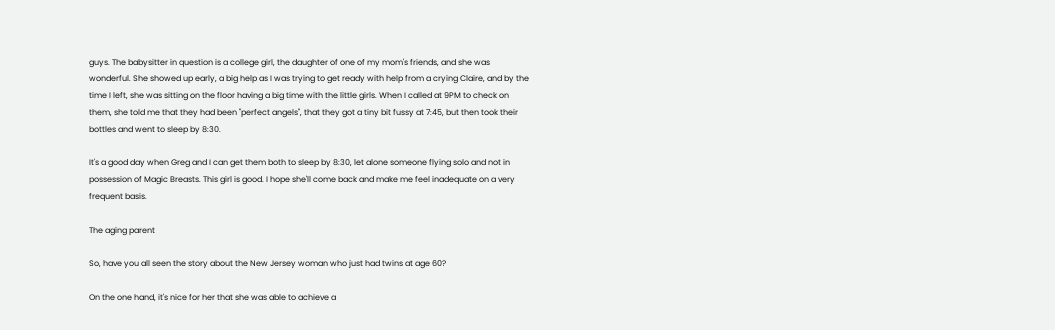guys. The babysitter in question is a college girl, the daughter of one of my mom's friends, and she was wonderful. She showed up early, a big help as I was trying to get ready with help from a crying Claire, and by the time I left, she was sitting on the floor having a big time with the little girls. When I called at 9PM to check on them, she told me that they had been "perfect angels", that they got a tiny bit fussy at 7:45, but then took their bottles and went to sleep by 8:30.

It's a good day when Greg and I can get them both to sleep by 8:30, let alone someone flying solo and not in possession of Magic Breasts. This girl is good. I hope she'll come back and make me feel inadequate on a very frequent basis.

The aging parent

So, have you all seen the story about the New Jersey woman who just had twins at age 60?

On the one hand, it's nice for her that she was able to achieve a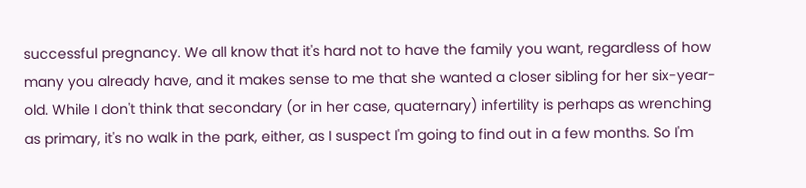successful pregnancy. We all know that it's hard not to have the family you want, regardless of how many you already have, and it makes sense to me that she wanted a closer sibling for her six-year-old. While I don't think that secondary (or in her case, quaternary) infertility is perhaps as wrenching as primary, it's no walk in the park, either, as I suspect I'm going to find out in a few months. So I'm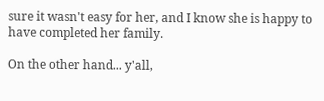sure it wasn't easy for her, and I know she is happy to have completed her family.

On the other hand... y'all,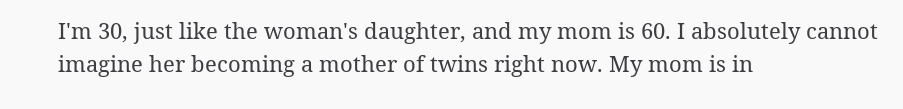I'm 30, just like the woman's daughter, and my mom is 60. I absolutely cannot imagine her becoming a mother of twins right now. My mom is in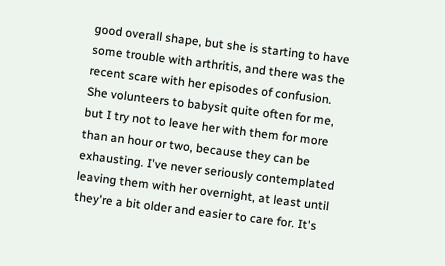good overall shape, but she is starting to have some trouble with arthritis, and there was the recent scare with her episodes of confusion. She volunteers to babysit quite often for me, but I try not to leave her with them for more than an hour or two, because they can be exhausting. I've never seriously contemplated leaving them with her overnight, at least until they're a bit older and easier to care for. It's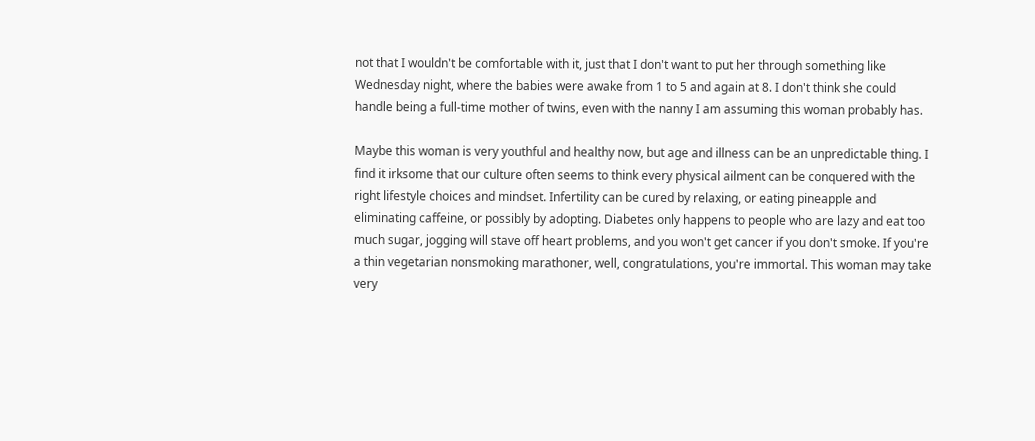not that I wouldn't be comfortable with it, just that I don't want to put her through something like Wednesday night, where the babies were awake from 1 to 5 and again at 8. I don't think she could handle being a full-time mother of twins, even with the nanny I am assuming this woman probably has.

Maybe this woman is very youthful and healthy now, but age and illness can be an unpredictable thing. I find it irksome that our culture often seems to think every physical ailment can be conquered with the right lifestyle choices and mindset. Infertility can be cured by relaxing, or eating pineapple and eliminating caffeine, or possibly by adopting. Diabetes only happens to people who are lazy and eat too much sugar, jogging will stave off heart problems, and you won't get cancer if you don't smoke. If you're a thin vegetarian nonsmoking marathoner, well, congratulations, you're immortal. This woman may take very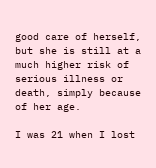good care of herself, but she is still at a much higher risk of serious illness or death, simply because of her age.

I was 21 when I lost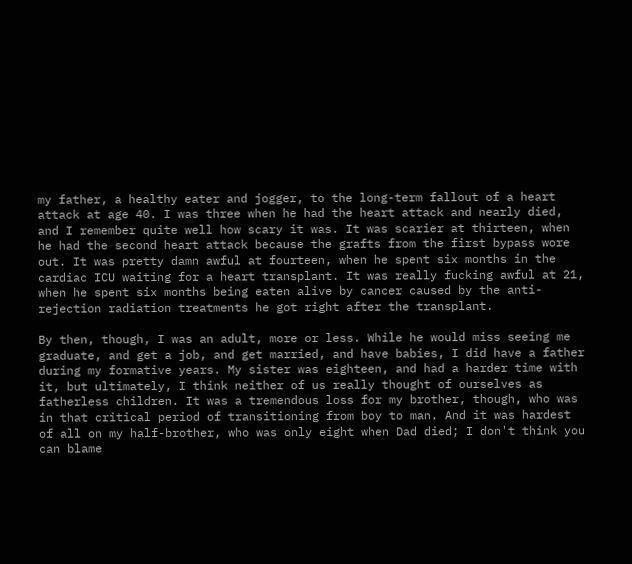my father, a healthy eater and jogger, to the long-term fallout of a heart attack at age 40. I was three when he had the heart attack and nearly died, and I remember quite well how scary it was. It was scarier at thirteen, when he had the second heart attack because the grafts from the first bypass wore out. It was pretty damn awful at fourteen, when he spent six months in the cardiac ICU waiting for a heart transplant. It was really fucking awful at 21, when he spent six months being eaten alive by cancer caused by the anti-rejection radiation treatments he got right after the transplant.

By then, though, I was an adult, more or less. While he would miss seeing me graduate, and get a job, and get married, and have babies, I did have a father during my formative years. My sister was eighteen, and had a harder time with it, but ultimately, I think neither of us really thought of ourselves as fatherless children. It was a tremendous loss for my brother, though, who was in that critical period of transitioning from boy to man. And it was hardest of all on my half-brother, who was only eight when Dad died; I don't think you can blame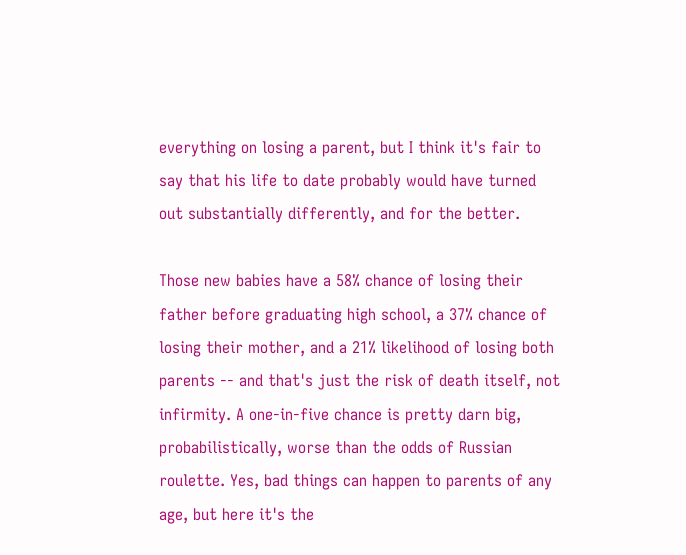everything on losing a parent, but I think it's fair to say that his life to date probably would have turned out substantially differently, and for the better.

Those new babies have a 58% chance of losing their father before graduating high school, a 37% chance of losing their mother, and a 21% likelihood of losing both parents -- and that's just the risk of death itself, not infirmity. A one-in-five chance is pretty darn big, probabilistically, worse than the odds of Russian roulette. Yes, bad things can happen to parents of any age, but here it's the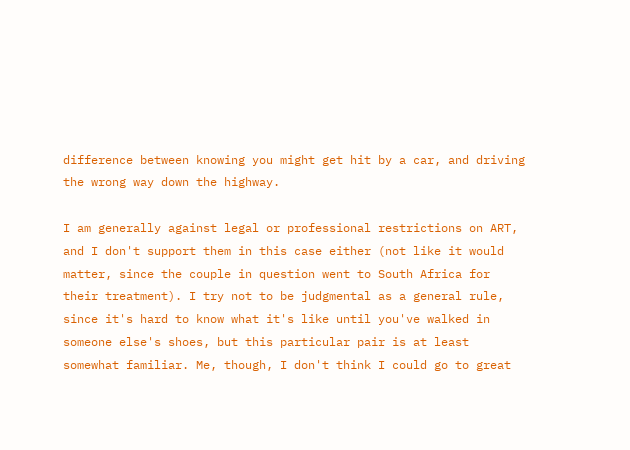difference between knowing you might get hit by a car, and driving the wrong way down the highway.

I am generally against legal or professional restrictions on ART, and I don't support them in this case either (not like it would matter, since the couple in question went to South Africa for their treatment). I try not to be judgmental as a general rule, since it's hard to know what it's like until you've walked in someone else's shoes, but this particular pair is at least somewhat familiar. Me, though, I don't think I could go to great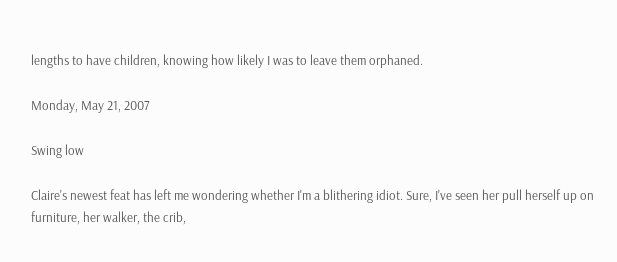lengths to have children, knowing how likely I was to leave them orphaned.

Monday, May 21, 2007

Swing low

Claire's newest feat has left me wondering whether I'm a blithering idiot. Sure, I've seen her pull herself up on furniture, her walker, the crib,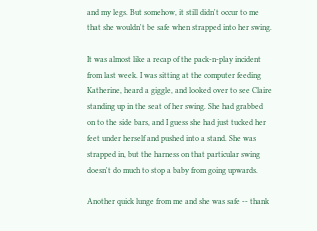and my legs. But somehow, it still didn't occur to me that she wouldn't be safe when strapped into her swing.

It was almost like a recap of the pack-n-play incident from last week. I was sitting at the computer feeding Katherine, heard a giggle, and looked over to see Claire standing up in the seat of her swing. She had grabbed on to the side bars, and I guess she had just tucked her feet under herself and pushed into a stand. She was strapped in, but the harness on that particular swing doesn't do much to stop a baby from going upwards.

Another quick lunge from me and she was safe -- thank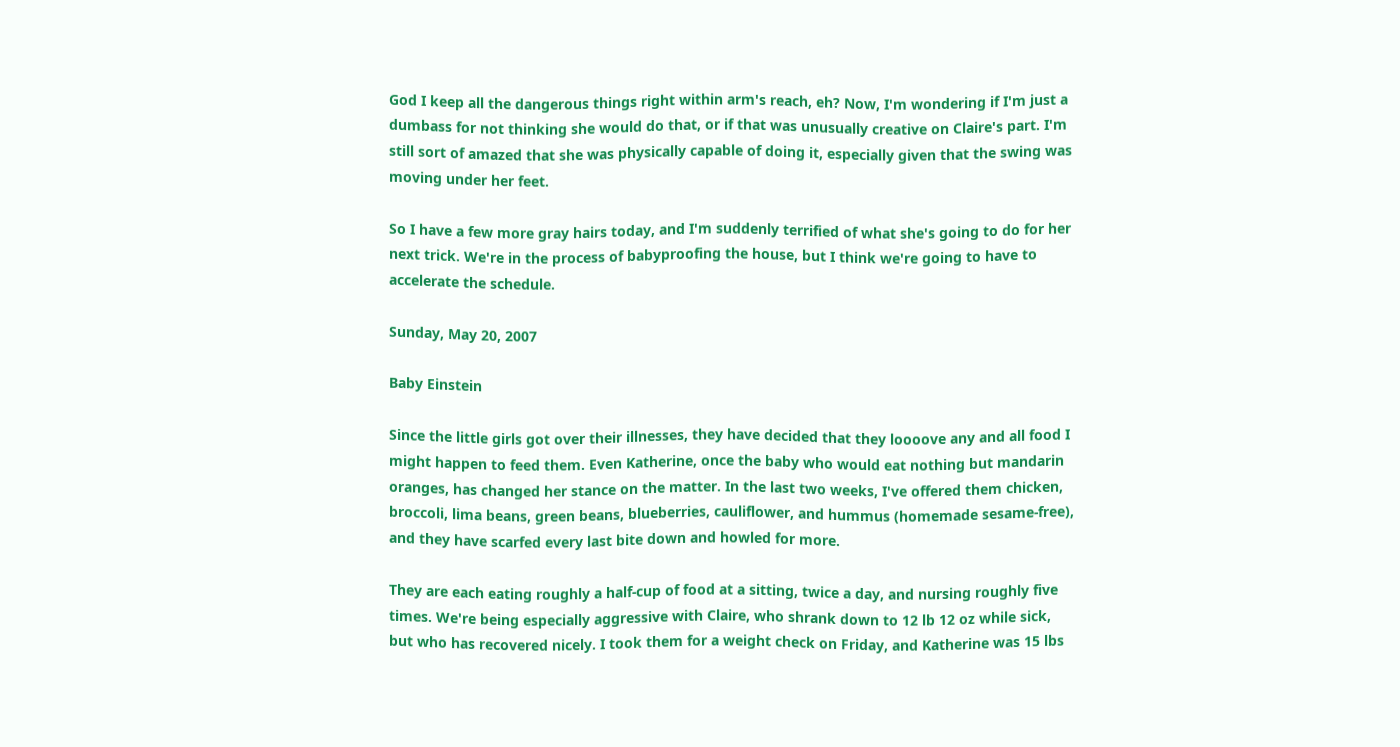God I keep all the dangerous things right within arm's reach, eh? Now, I'm wondering if I'm just a dumbass for not thinking she would do that, or if that was unusually creative on Claire's part. I'm still sort of amazed that she was physically capable of doing it, especially given that the swing was moving under her feet.

So I have a few more gray hairs today, and I'm suddenly terrified of what she's going to do for her next trick. We're in the process of babyproofing the house, but I think we're going to have to accelerate the schedule.

Sunday, May 20, 2007

Baby Einstein

Since the little girls got over their illnesses, they have decided that they loooove any and all food I might happen to feed them. Even Katherine, once the baby who would eat nothing but mandarin oranges, has changed her stance on the matter. In the last two weeks, I've offered them chicken, broccoli, lima beans, green beans, blueberries, cauliflower, and hummus (homemade sesame-free), and they have scarfed every last bite down and howled for more.

They are each eating roughly a half-cup of food at a sitting, twice a day, and nursing roughly five times. We're being especially aggressive with Claire, who shrank down to 12 lb 12 oz while sick, but who has recovered nicely. I took them for a weight check on Friday, and Katherine was 15 lbs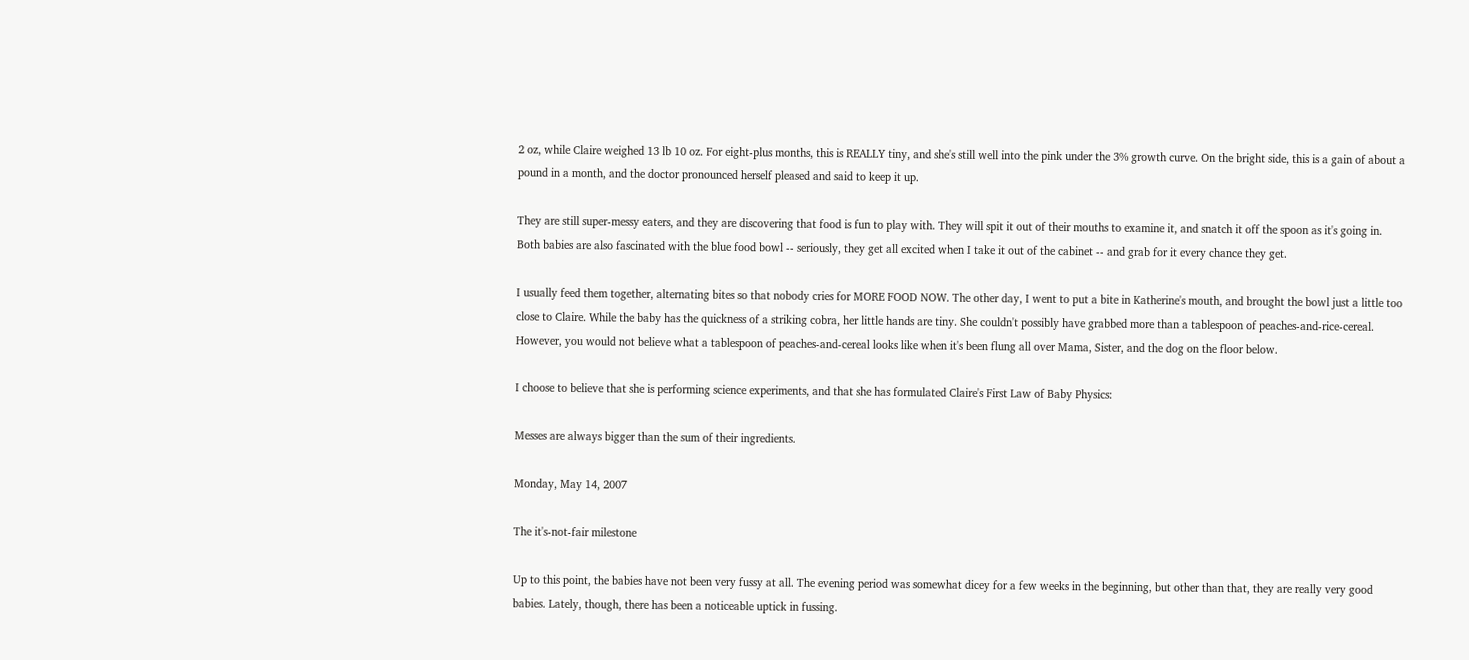2 oz, while Claire weighed 13 lb 10 oz. For eight-plus months, this is REALLY tiny, and she's still well into the pink under the 3% growth curve. On the bright side, this is a gain of about a pound in a month, and the doctor pronounced herself pleased and said to keep it up.

They are still super-messy eaters, and they are discovering that food is fun to play with. They will spit it out of their mouths to examine it, and snatch it off the spoon as it's going in. Both babies are also fascinated with the blue food bowl -- seriously, they get all excited when I take it out of the cabinet -- and grab for it every chance they get.

I usually feed them together, alternating bites so that nobody cries for MORE FOOD NOW. The other day, I went to put a bite in Katherine's mouth, and brought the bowl just a little too close to Claire. While the baby has the quickness of a striking cobra, her little hands are tiny. She couldn't possibly have grabbed more than a tablespoon of peaches-and-rice-cereal. However, you would not believe what a tablespoon of peaches-and-cereal looks like when it's been flung all over Mama, Sister, and the dog on the floor below.

I choose to believe that she is performing science experiments, and that she has formulated Claire's First Law of Baby Physics:

Messes are always bigger than the sum of their ingredients.

Monday, May 14, 2007

The it's-not-fair milestone

Up to this point, the babies have not been very fussy at all. The evening period was somewhat dicey for a few weeks in the beginning, but other than that, they are really very good babies. Lately, though, there has been a noticeable uptick in fussing.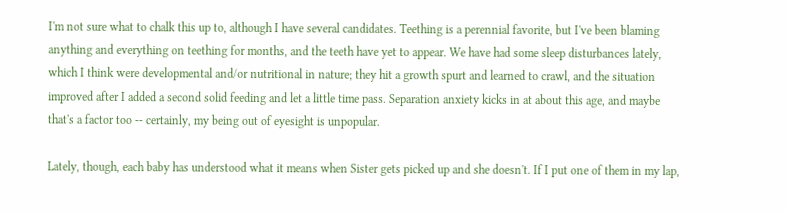I'm not sure what to chalk this up to, although I have several candidates. Teething is a perennial favorite, but I've been blaming anything and everything on teething for months, and the teeth have yet to appear. We have had some sleep disturbances lately, which I think were developmental and/or nutritional in nature; they hit a growth spurt and learned to crawl, and the situation improved after I added a second solid feeding and let a little time pass. Separation anxiety kicks in at about this age, and maybe that's a factor too -- certainly, my being out of eyesight is unpopular.

Lately, though, each baby has understood what it means when Sister gets picked up and she doesn't. If I put one of them in my lap,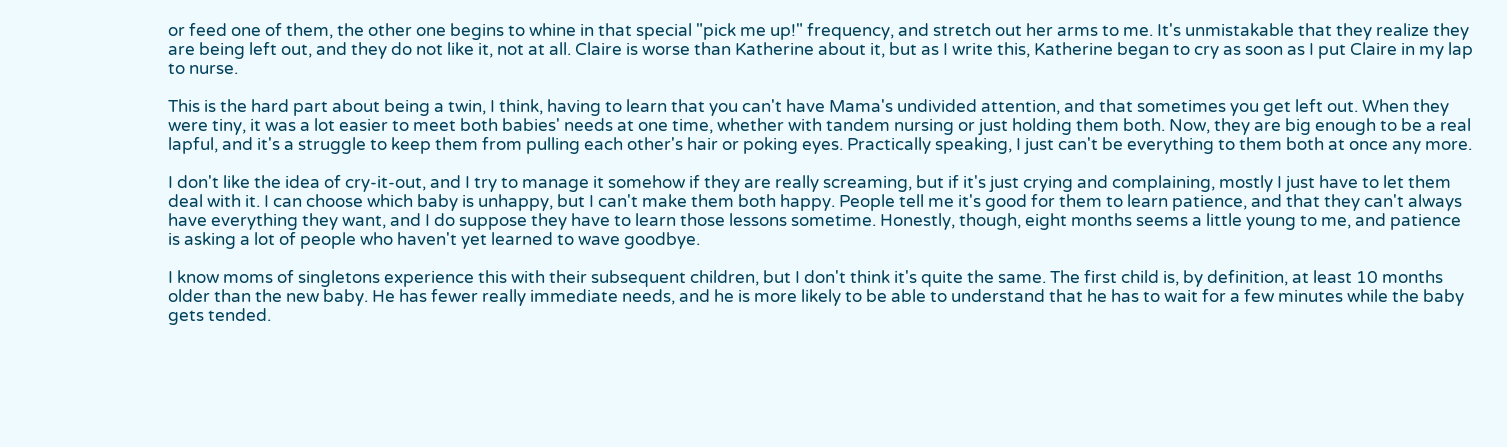or feed one of them, the other one begins to whine in that special "pick me up!" frequency, and stretch out her arms to me. It's unmistakable that they realize they are being left out, and they do not like it, not at all. Claire is worse than Katherine about it, but as I write this, Katherine began to cry as soon as I put Claire in my lap to nurse.

This is the hard part about being a twin, I think, having to learn that you can't have Mama's undivided attention, and that sometimes you get left out. When they were tiny, it was a lot easier to meet both babies' needs at one time, whether with tandem nursing or just holding them both. Now, they are big enough to be a real lapful, and it's a struggle to keep them from pulling each other's hair or poking eyes. Practically speaking, I just can't be everything to them both at once any more.

I don't like the idea of cry-it-out, and I try to manage it somehow if they are really screaming, but if it's just crying and complaining, mostly I just have to let them deal with it. I can choose which baby is unhappy, but I can't make them both happy. People tell me it's good for them to learn patience, and that they can't always have everything they want, and I do suppose they have to learn those lessons sometime. Honestly, though, eight months seems a little young to me, and patience is asking a lot of people who haven't yet learned to wave goodbye.

I know moms of singletons experience this with their subsequent children, but I don't think it's quite the same. The first child is, by definition, at least 10 months older than the new baby. He has fewer really immediate needs, and he is more likely to be able to understand that he has to wait for a few minutes while the baby gets tended.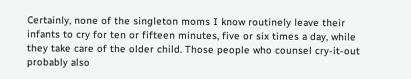Certainly, none of the singleton moms I know routinely leave their infants to cry for ten or fifteen minutes, five or six times a day, while they take care of the older child. Those people who counsel cry-it-out probably also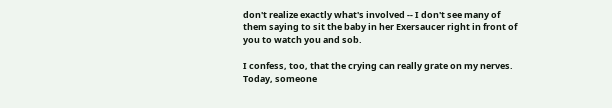don't realize exactly what's involved -- I don't see many of them saying to sit the baby in her Exersaucer right in front of you to watch you and sob.

I confess, too, that the crying can really grate on my nerves. Today, someone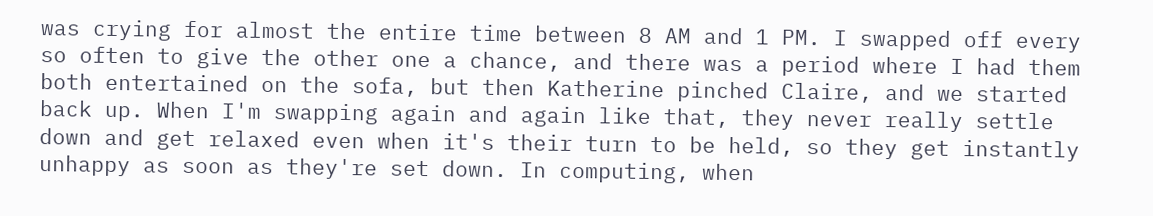was crying for almost the entire time between 8 AM and 1 PM. I swapped off every so often to give the other one a chance, and there was a period where I had them both entertained on the sofa, but then Katherine pinched Claire, and we started back up. When I'm swapping again and again like that, they never really settle down and get relaxed even when it's their turn to be held, so they get instantly unhappy as soon as they're set down. In computing, when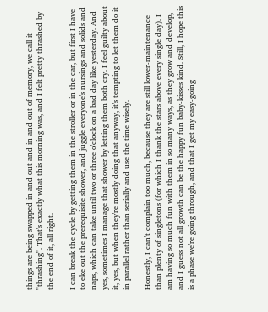things are being swapped in and out and in and out of memory, we call it "thrashing". That's exactly what this morning was, and I felt pretty thrashed by the end of it, all right.

I can break the cycle by getting them in the stroller or in the car, but first I have to eke out the prerequisite shower, and juggle everyone's nursings and solids and naps, which can take until two or three o'clock on a bad day like yesterday. And yes, sometimes I manage that shower by letting them both cry. I feel guilty about it, yes, but when they're mostly doing that anyway, it's tempting to let them do it in parallel rather than serially and use the time wisely.

Honestly, I can't complain too much, because they are still lower-maintenance than plenty of singletons (for which I thank the stars above every single day). I am having so much fun with them in so many ways, as they grow and develop, and I guess not all growth can be the happy fun baby-kisses kind. Still, I hope this is a phase we're going through, and that I get my easy-going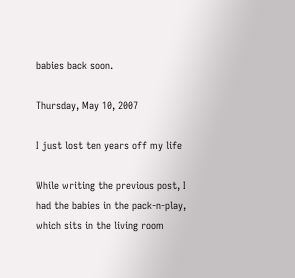babies back soon.

Thursday, May 10, 2007

I just lost ten years off my life

While writing the previous post, I had the babies in the pack-n-play, which sits in the living room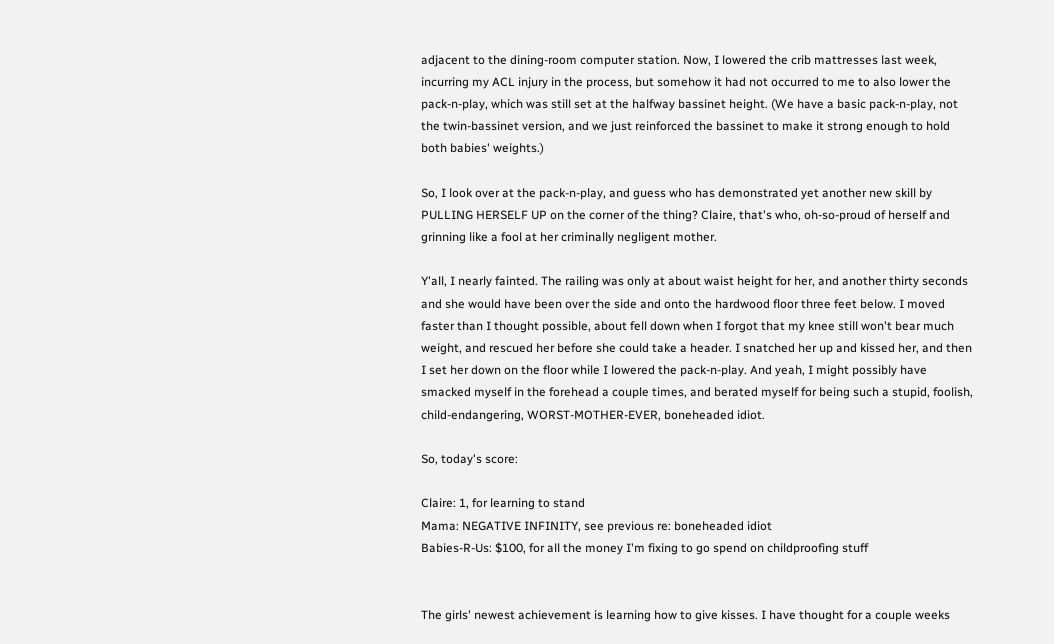adjacent to the dining-room computer station. Now, I lowered the crib mattresses last week, incurring my ACL injury in the process, but somehow it had not occurred to me to also lower the pack-n-play, which was still set at the halfway bassinet height. (We have a basic pack-n-play, not the twin-bassinet version, and we just reinforced the bassinet to make it strong enough to hold both babies' weights.)

So, I look over at the pack-n-play, and guess who has demonstrated yet another new skill by PULLING HERSELF UP on the corner of the thing? Claire, that's who, oh-so-proud of herself and grinning like a fool at her criminally negligent mother.

Y'all, I nearly fainted. The railing was only at about waist height for her, and another thirty seconds and she would have been over the side and onto the hardwood floor three feet below. I moved faster than I thought possible, about fell down when I forgot that my knee still won't bear much weight, and rescued her before she could take a header. I snatched her up and kissed her, and then I set her down on the floor while I lowered the pack-n-play. And yeah, I might possibly have smacked myself in the forehead a couple times, and berated myself for being such a stupid, foolish, child-endangering, WORST-MOTHER-EVER, boneheaded idiot.

So, today's score:

Claire: 1, for learning to stand
Mama: NEGATIVE INFINITY, see previous re: boneheaded idiot
Babies-R-Us: $100, for all the money I'm fixing to go spend on childproofing stuff


The girls' newest achievement is learning how to give kisses. I have thought for a couple weeks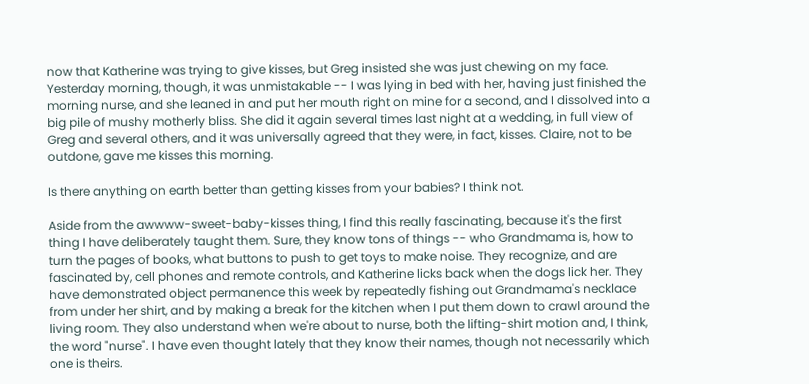now that Katherine was trying to give kisses, but Greg insisted she was just chewing on my face. Yesterday morning, though, it was unmistakable -- I was lying in bed with her, having just finished the morning nurse, and she leaned in and put her mouth right on mine for a second, and I dissolved into a big pile of mushy motherly bliss. She did it again several times last night at a wedding, in full view of Greg and several others, and it was universally agreed that they were, in fact, kisses. Claire, not to be outdone, gave me kisses this morning.

Is there anything on earth better than getting kisses from your babies? I think not.

Aside from the awwww-sweet-baby-kisses thing, I find this really fascinating, because it's the first thing I have deliberately taught them. Sure, they know tons of things -- who Grandmama is, how to turn the pages of books, what buttons to push to get toys to make noise. They recognize, and are fascinated by, cell phones and remote controls, and Katherine licks back when the dogs lick her. They have demonstrated object permanence this week by repeatedly fishing out Grandmama's necklace from under her shirt, and by making a break for the kitchen when I put them down to crawl around the living room. They also understand when we're about to nurse, both the lifting-shirt motion and, I think, the word "nurse". I have even thought lately that they know their names, though not necessarily which one is theirs.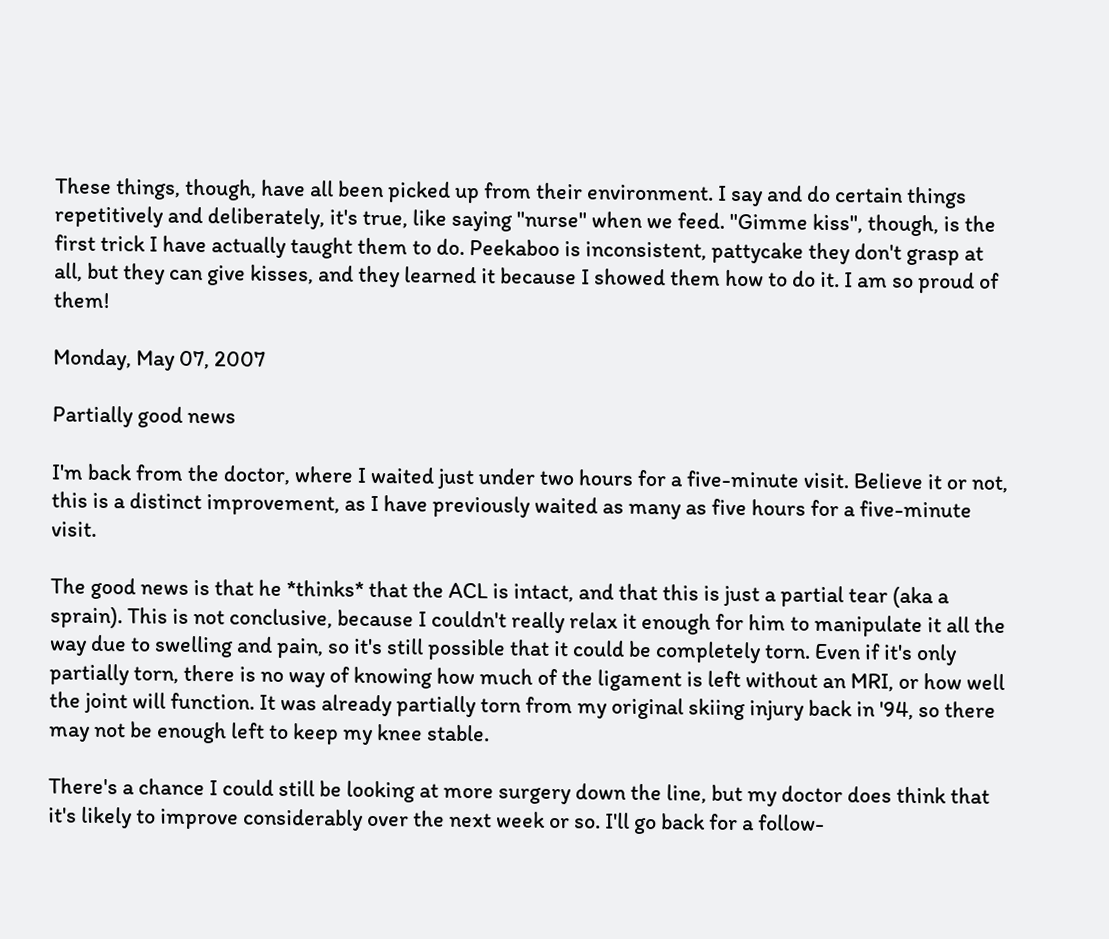These things, though, have all been picked up from their environment. I say and do certain things repetitively and deliberately, it's true, like saying "nurse" when we feed. "Gimme kiss", though, is the first trick I have actually taught them to do. Peekaboo is inconsistent, pattycake they don't grasp at all, but they can give kisses, and they learned it because I showed them how to do it. I am so proud of them!

Monday, May 07, 2007

Partially good news

I'm back from the doctor, where I waited just under two hours for a five-minute visit. Believe it or not, this is a distinct improvement, as I have previously waited as many as five hours for a five-minute visit.

The good news is that he *thinks* that the ACL is intact, and that this is just a partial tear (aka a sprain). This is not conclusive, because I couldn't really relax it enough for him to manipulate it all the way due to swelling and pain, so it's still possible that it could be completely torn. Even if it's only partially torn, there is no way of knowing how much of the ligament is left without an MRI, or how well the joint will function. It was already partially torn from my original skiing injury back in '94, so there may not be enough left to keep my knee stable.

There's a chance I could still be looking at more surgery down the line, but my doctor does think that it's likely to improve considerably over the next week or so. I'll go back for a follow-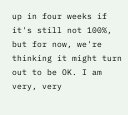up in four weeks if it's still not 100%, but for now, we're thinking it might turn out to be OK. I am very, very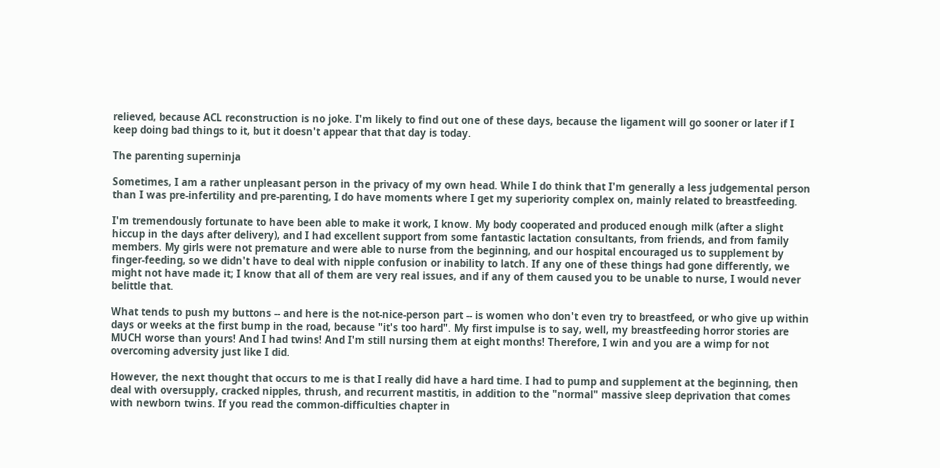relieved, because ACL reconstruction is no joke. I'm likely to find out one of these days, because the ligament will go sooner or later if I keep doing bad things to it, but it doesn't appear that that day is today.

The parenting superninja

Sometimes, I am a rather unpleasant person in the privacy of my own head. While I do think that I'm generally a less judgemental person than I was pre-infertility and pre-parenting, I do have moments where I get my superiority complex on, mainly related to breastfeeding.

I'm tremendously fortunate to have been able to make it work, I know. My body cooperated and produced enough milk (after a slight hiccup in the days after delivery), and I had excellent support from some fantastic lactation consultants, from friends, and from family members. My girls were not premature and were able to nurse from the beginning, and our hospital encouraged us to supplement by finger-feeding, so we didn't have to deal with nipple confusion or inability to latch. If any one of these things had gone differently, we might not have made it; I know that all of them are very real issues, and if any of them caused you to be unable to nurse, I would never belittle that.

What tends to push my buttons -- and here is the not-nice-person part -- is women who don't even try to breastfeed, or who give up within days or weeks at the first bump in the road, because "it's too hard". My first impulse is to say, well, my breastfeeding horror stories are MUCH worse than yours! And I had twins! And I'm still nursing them at eight months! Therefore, I win and you are a wimp for not overcoming adversity just like I did.

However, the next thought that occurs to me is that I really did have a hard time. I had to pump and supplement at the beginning, then deal with oversupply, cracked nipples, thrush, and recurrent mastitis, in addition to the "normal" massive sleep deprivation that comes with newborn twins. If you read the common-difficulties chapter in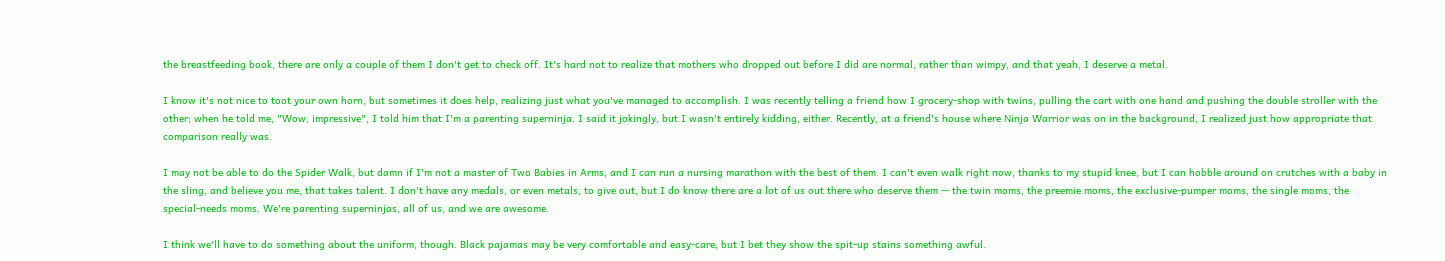the breastfeeding book, there are only a couple of them I don't get to check off. It's hard not to realize that mothers who dropped out before I did are normal, rather than wimpy, and that yeah, I deserve a metal.

I know it's not nice to toot your own horn, but sometimes it does help, realizing just what you've managed to accomplish. I was recently telling a friend how I grocery-shop with twins, pulling the cart with one hand and pushing the double stroller with the other; when he told me, "Wow, impressive", I told him that I'm a parenting superninja. I said it jokingly, but I wasn't entirely kidding, either. Recently, at a friend's house where Ninja Warrior was on in the background, I realized just how appropriate that comparison really was.

I may not be able to do the Spider Walk, but damn if I'm not a master of Two Babies in Arms, and I can run a nursing marathon with the best of them. I can't even walk right now, thanks to my stupid knee, but I can hobble around on crutches with a baby in the sling, and believe you me, that takes talent. I don't have any medals, or even metals, to give out, but I do know there are a lot of us out there who deserve them -- the twin moms, the preemie moms, the exclusive-pumper moms, the single moms, the special-needs moms. We're parenting superninjas, all of us, and we are awesome.

I think we'll have to do something about the uniform, though. Black pajamas may be very comfortable and easy-care, but I bet they show the spit-up stains something awful.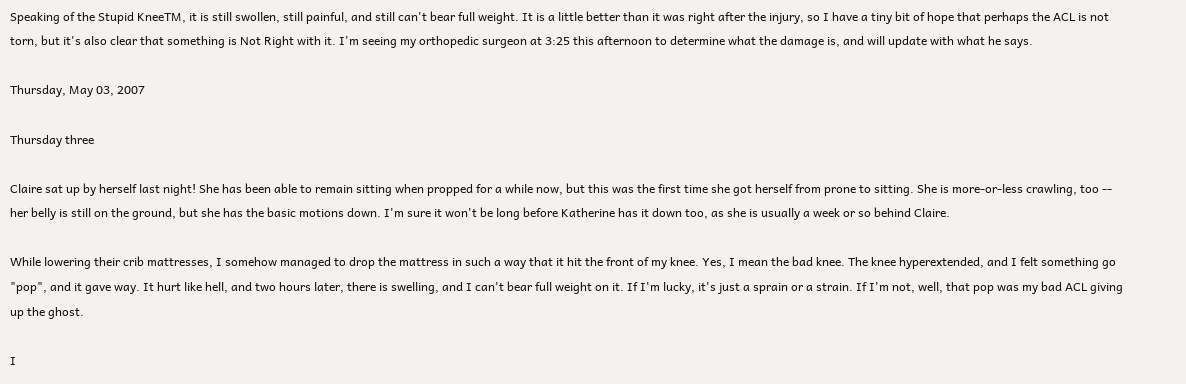Speaking of the Stupid KneeTM, it is still swollen, still painful, and still can't bear full weight. It is a little better than it was right after the injury, so I have a tiny bit of hope that perhaps the ACL is not torn, but it's also clear that something is Not Right with it. I'm seeing my orthopedic surgeon at 3:25 this afternoon to determine what the damage is, and will update with what he says.

Thursday, May 03, 2007

Thursday three

Claire sat up by herself last night! She has been able to remain sitting when propped for a while now, but this was the first time she got herself from prone to sitting. She is more-or-less crawling, too -- her belly is still on the ground, but she has the basic motions down. I'm sure it won't be long before Katherine has it down too, as she is usually a week or so behind Claire.

While lowering their crib mattresses, I somehow managed to drop the mattress in such a way that it hit the front of my knee. Yes, I mean the bad knee. The knee hyperextended, and I felt something go "pop", and it gave way. It hurt like hell, and two hours later, there is swelling, and I can't bear full weight on it. If I'm lucky, it's just a sprain or a strain. If I'm not, well, that pop was my bad ACL giving up the ghost.

I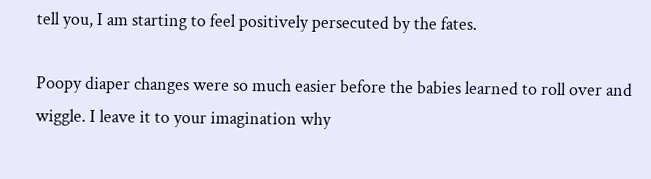tell you, I am starting to feel positively persecuted by the fates.

Poopy diaper changes were so much easier before the babies learned to roll over and wiggle. I leave it to your imagination why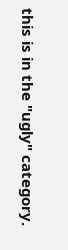this is in the "ugly" category.